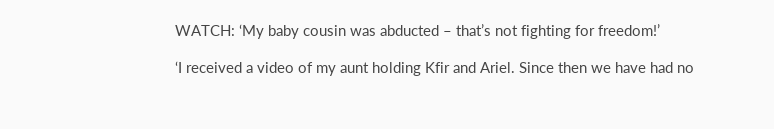WATCH: ‘My baby cousin was abducted – that’s not fighting for freedom!’

‘I received a video of my aunt holding Kfir and Ariel. Since then we have had no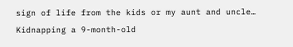sign of life from the kids or my aunt and uncle… Kidnapping a 9-month-old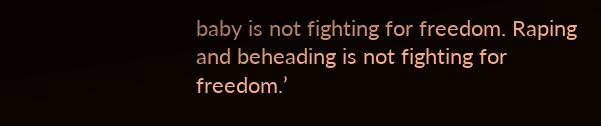baby is not fighting for freedom. Raping and beheading is not fighting for freedom.’